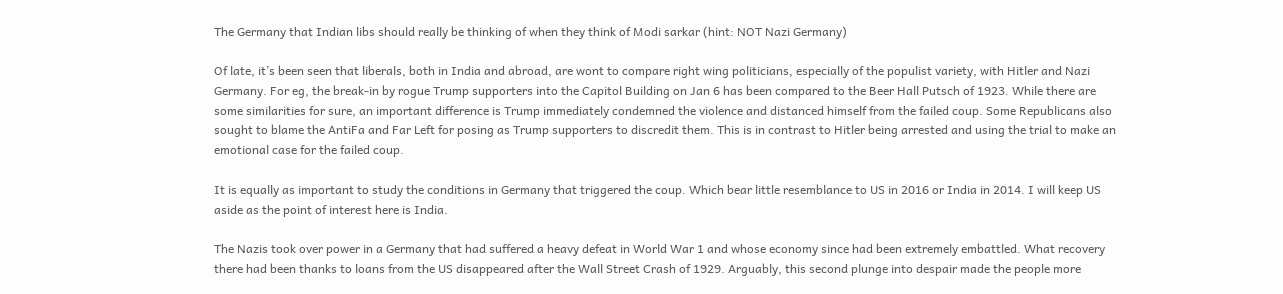The Germany that Indian libs should really be thinking of when they think of Modi sarkar (hint: NOT Nazi Germany)

Of late, it’s been seen that liberals, both in India and abroad, are wont to compare right wing politicians, especially of the populist variety, with Hitler and Nazi Germany. For eg, the break-in by rogue Trump supporters into the Capitol Building on Jan 6 has been compared to the Beer Hall Putsch of 1923. While there are some similarities for sure, an important difference is Trump immediately condemned the violence and distanced himself from the failed coup. Some Republicans also sought to blame the AntiFa and Far Left for posing as Trump supporters to discredit them. This is in contrast to Hitler being arrested and using the trial to make an emotional case for the failed coup.

It is equally as important to study the conditions in Germany that triggered the coup. Which bear little resemblance to US in 2016 or India in 2014. I will keep US aside as the point of interest here is India.

The Nazis took over power in a Germany that had suffered a heavy defeat in World War 1 and whose economy since had been extremely embattled. What recovery there had been thanks to loans from the US disappeared after the Wall Street Crash of 1929. Arguably, this second plunge into despair made the people more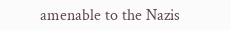amenable to the Nazis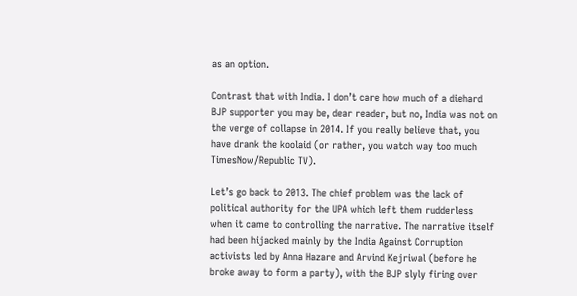as an option.

Contrast that with India. I don’t care how much of a diehard BJP supporter you may be, dear reader, but no, India was not on the verge of collapse in 2014. If you really believe that, you have drank the koolaid (or rather, you watch way too much TimesNow/Republic TV).

Let’s go back to 2013. The chief problem was the lack of political authority for the UPA which left them rudderless when it came to controlling the narrative. The narrative itself had been hijacked mainly by the India Against Corruption activists led by Anna Hazare and Arvind Kejriwal (before he broke away to form a party), with the BJP slyly firing over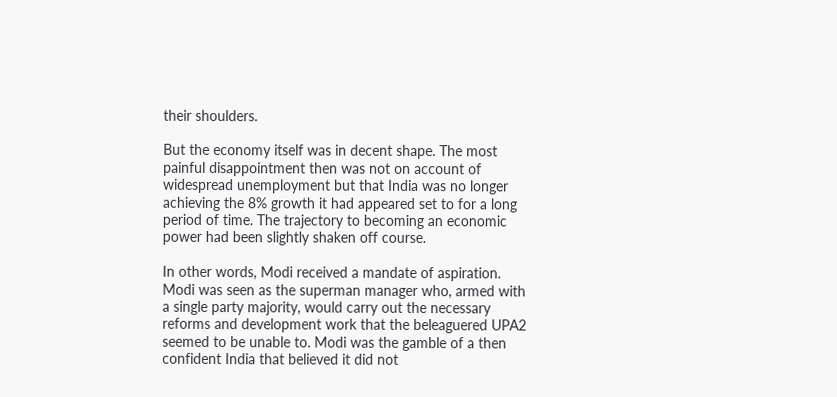their shoulders.

But the economy itself was in decent shape. The most painful disappointment then was not on account of widespread unemployment but that India was no longer achieving the 8% growth it had appeared set to for a long period of time. The trajectory to becoming an economic power had been slightly shaken off course.

In other words, Modi received a mandate of aspiration. Modi was seen as the superman manager who, armed with a single party majority, would carry out the necessary reforms and development work that the beleaguered UPA2 seemed to be unable to. Modi was the gamble of a then confident India that believed it did not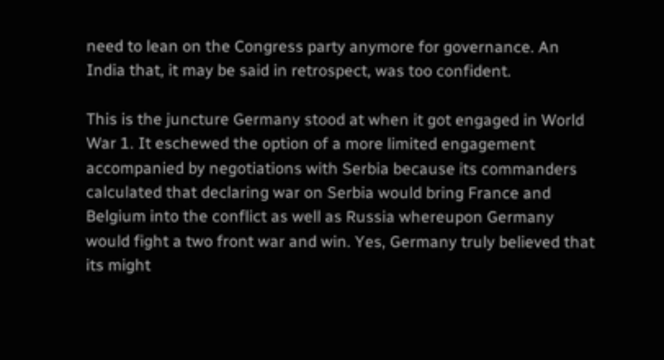need to lean on the Congress party anymore for governance. An India that, it may be said in retrospect, was too confident.

This is the juncture Germany stood at when it got engaged in World War 1. It eschewed the option of a more limited engagement accompanied by negotiations with Serbia because its commanders calculated that declaring war on Serbia would bring France and Belgium into the conflict as well as Russia whereupon Germany would fight a two front war and win. Yes, Germany truly believed that its might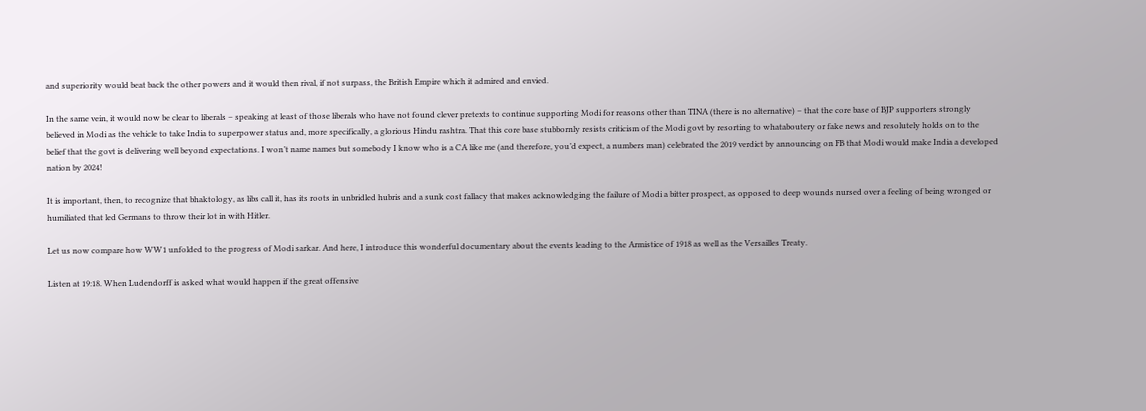and superiority would beat back the other powers and it would then rival, if not surpass, the British Empire which it admired and envied.

In the same vein, it would now be clear to liberals – speaking at least of those liberals who have not found clever pretexts to continue supporting Modi for reasons other than TINA (there is no alternative) – that the core base of BJP supporters strongly believed in Modi as the vehicle to take India to superpower status and, more specifically, a glorious Hindu rashtra. That this core base stubbornly resists criticism of the Modi govt by resorting to whataboutery or fake news and resolutely holds on to the belief that the govt is delivering well beyond expectations. I won’t name names but somebody I know who is a CA like me (and therefore, you’d expect, a numbers man) celebrated the 2019 verdict by announcing on FB that Modi would make India a developed nation by 2024!

It is important, then, to recognize that bhaktology, as libs call it, has its roots in unbridled hubris and a sunk cost fallacy that makes acknowledging the failure of Modi a bitter prospect, as opposed to deep wounds nursed over a feeling of being wronged or humiliated that led Germans to throw their lot in with Hitler.

Let us now compare how WW1 unfolded to the progress of Modi sarkar. And here, I introduce this wonderful documentary about the events leading to the Armistice of 1918 as well as the Versailles Treaty.

Listen at 19:18. When Ludendorff is asked what would happen if the great offensive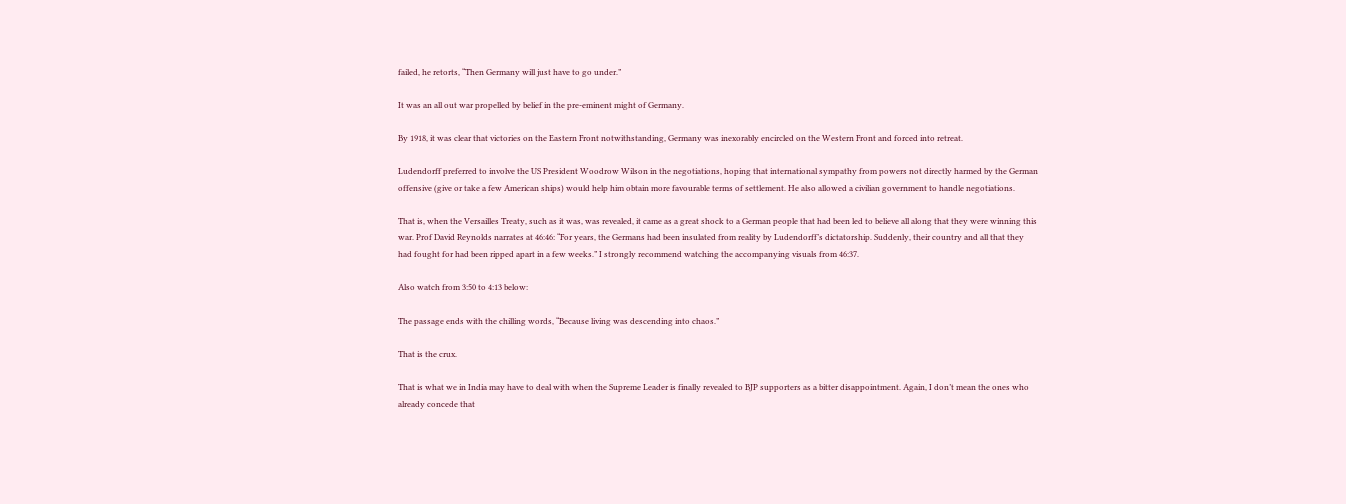failed, he retorts, “Then Germany will just have to go under.”

It was an all out war propelled by belief in the pre-eminent might of Germany.

By 1918, it was clear that victories on the Eastern Front notwithstanding, Germany was inexorably encircled on the Western Front and forced into retreat.

Ludendorff preferred to involve the US President Woodrow Wilson in the negotiations, hoping that international sympathy from powers not directly harmed by the German offensive (give or take a few American ships) would help him obtain more favourable terms of settlement. He also allowed a civilian government to handle negotiations.

That is, when the Versailles Treaty, such as it was, was revealed, it came as a great shock to a German people that had been led to believe all along that they were winning this war. Prof David Reynolds narrates at 46:46: “For years, the Germans had been insulated from reality by Ludendorff’s dictatorship. Suddenly, their country and all that they had fought for had been ripped apart in a few weeks.” I strongly recommend watching the accompanying visuals from 46:37.

Also watch from 3:50 to 4:13 below:

The passage ends with the chilling words, “Because living was descending into chaos.”

That is the crux.

That is what we in India may have to deal with when the Supreme Leader is finally revealed to BJP supporters as a bitter disappointment. Again, I don’t mean the ones who already concede that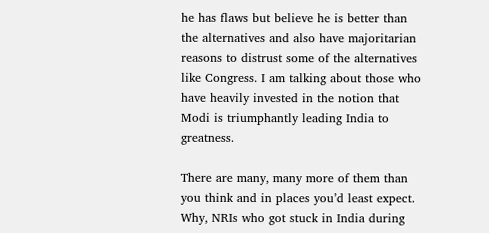he has flaws but believe he is better than the alternatives and also have majoritarian reasons to distrust some of the alternatives like Congress. I am talking about those who have heavily invested in the notion that Modi is triumphantly leading India to greatness.

There are many, many more of them than you think and in places you’d least expect. Why, NRIs who got stuck in India during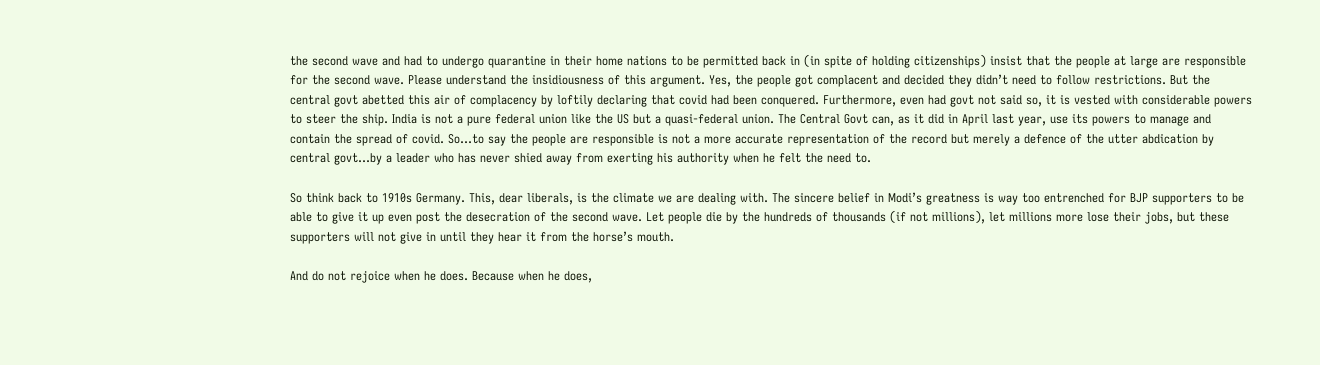the second wave and had to undergo quarantine in their home nations to be permitted back in (in spite of holding citizenships) insist that the people at large are responsible for the second wave. Please understand the insidiousness of this argument. Yes, the people got complacent and decided they didn’t need to follow restrictions. But the central govt abetted this air of complacency by loftily declaring that covid had been conquered. Furthermore, even had govt not said so, it is vested with considerable powers to steer the ship. India is not a pure federal union like the US but a quasi-federal union. The Central Govt can, as it did in April last year, use its powers to manage and contain the spread of covid. So…to say the people are responsible is not a more accurate representation of the record but merely a defence of the utter abdication by central govt…by a leader who has never shied away from exerting his authority when he felt the need to.

So think back to 1910s Germany. This, dear liberals, is the climate we are dealing with. The sincere belief in Modi’s greatness is way too entrenched for BJP supporters to be able to give it up even post the desecration of the second wave. Let people die by the hundreds of thousands (if not millions), let millions more lose their jobs, but these supporters will not give in until they hear it from the horse’s mouth.

And do not rejoice when he does. Because when he does,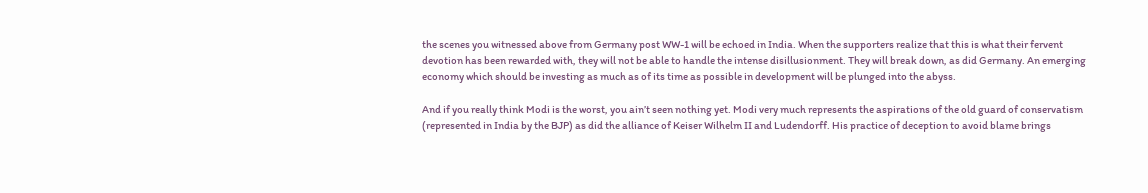the scenes you witnessed above from Germany post WW-1 will be echoed in India. When the supporters realize that this is what their fervent devotion has been rewarded with, they will not be able to handle the intense disillusionment. They will break down, as did Germany. An emerging economy which should be investing as much as of its time as possible in development will be plunged into the abyss.

And if you really think Modi is the worst, you ain’t seen nothing yet. Modi very much represents the aspirations of the old guard of conservatism (represented in India by the BJP) as did the alliance of Keiser Wilhelm II and Ludendorff. His practice of deception to avoid blame brings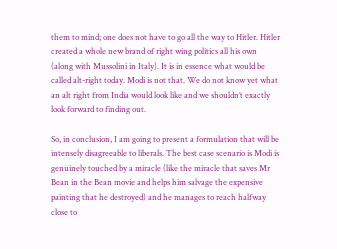them to mind; one does not have to go all the way to Hitler. Hitler created a whole new brand of right wing politics all his own (along with Mussolini in Italy). It is in essence what would be called alt-right today. Modi is not that. We do not know yet what an alt right from India would look like and we shouldn’t exactly look forward to finding out.

So, in conclusion, I am going to present a formulation that will be intensely disagreeable to liberals. The best case scenario is Modi is genuinely touched by a miracle (like the miracle that saves Mr Bean in the Bean movie and helps him salvage the expensive painting that he destroyed) and he manages to reach halfway close to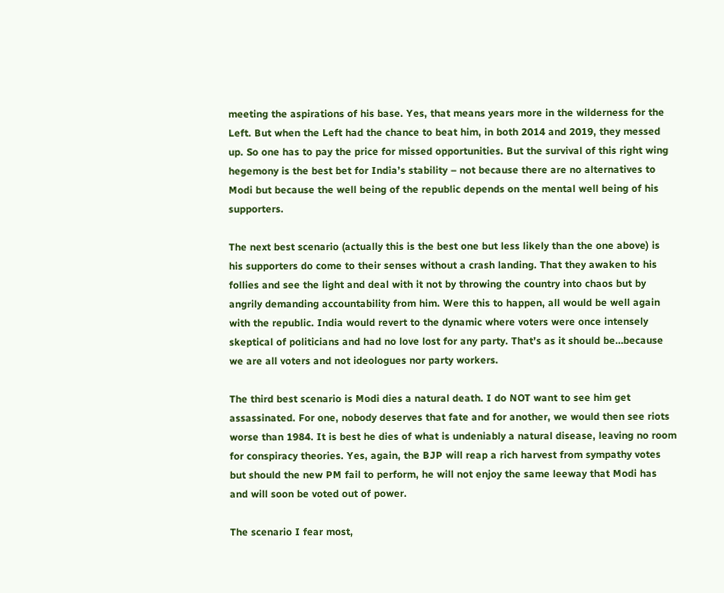meeting the aspirations of his base. Yes, that means years more in the wilderness for the Left. But when the Left had the chance to beat him, in both 2014 and 2019, they messed up. So one has to pay the price for missed opportunities. But the survival of this right wing hegemony is the best bet for India’s stability – not because there are no alternatives to Modi but because the well being of the republic depends on the mental well being of his supporters.

The next best scenario (actually this is the best one but less likely than the one above) is his supporters do come to their senses without a crash landing. That they awaken to his follies and see the light and deal with it not by throwing the country into chaos but by angrily demanding accountability from him. Were this to happen, all would be well again with the republic. India would revert to the dynamic where voters were once intensely skeptical of politicians and had no love lost for any party. That’s as it should be…because we are all voters and not ideologues nor party workers.

The third best scenario is Modi dies a natural death. I do NOT want to see him get assassinated. For one, nobody deserves that fate and for another, we would then see riots worse than 1984. It is best he dies of what is undeniably a natural disease, leaving no room for conspiracy theories. Yes, again, the BJP will reap a rich harvest from sympathy votes but should the new PM fail to perform, he will not enjoy the same leeway that Modi has and will soon be voted out of power.

The scenario I fear most,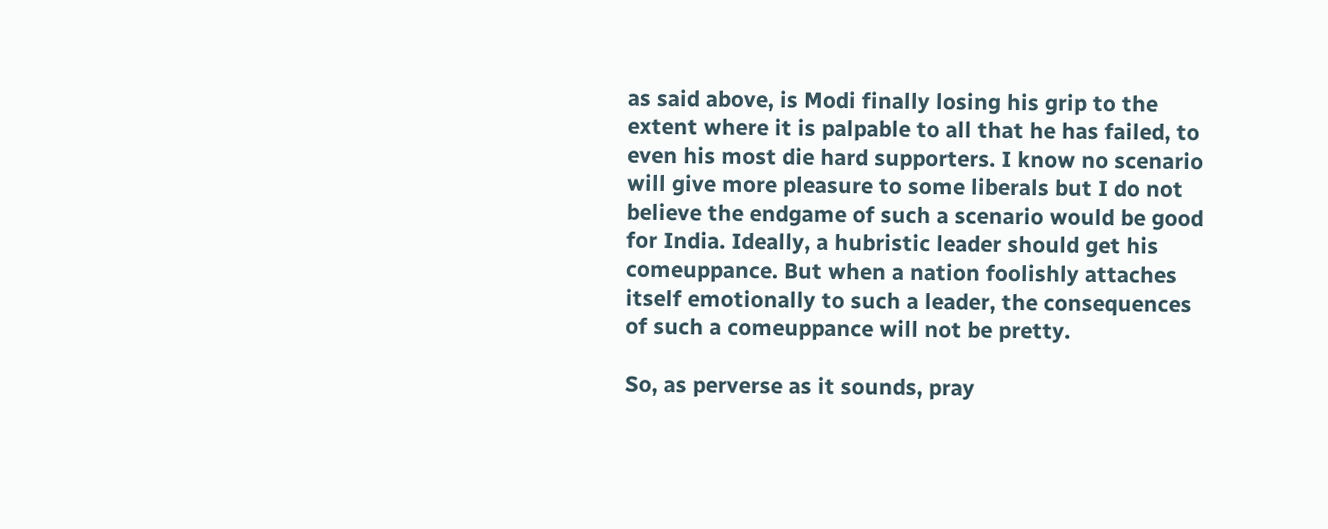as said above, is Modi finally losing his grip to the extent where it is palpable to all that he has failed, to even his most die hard supporters. I know no scenario will give more pleasure to some liberals but I do not believe the endgame of such a scenario would be good for India. Ideally, a hubristic leader should get his comeuppance. But when a nation foolishly attaches itself emotionally to such a leader, the consequences of such a comeuppance will not be pretty.

So, as perverse as it sounds, pray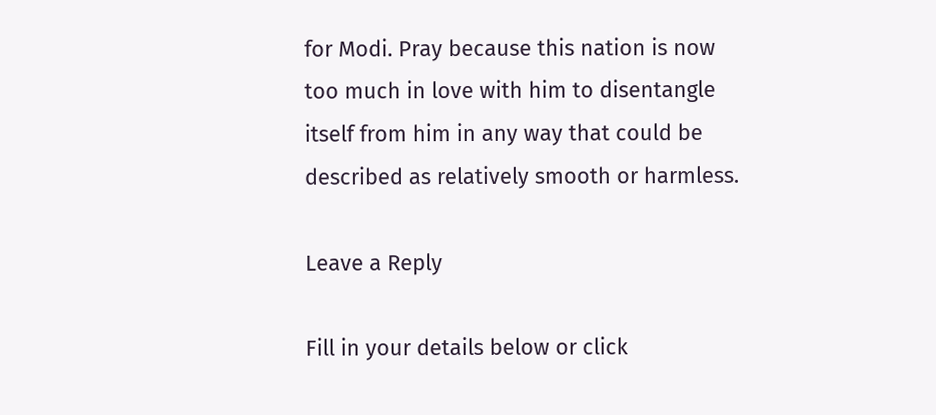for Modi. Pray because this nation is now too much in love with him to disentangle itself from him in any way that could be described as relatively smooth or harmless.

Leave a Reply

Fill in your details below or click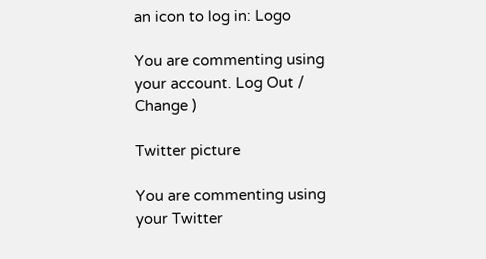an icon to log in: Logo

You are commenting using your account. Log Out /  Change )

Twitter picture

You are commenting using your Twitter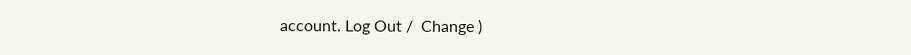account. Log Out /  Change )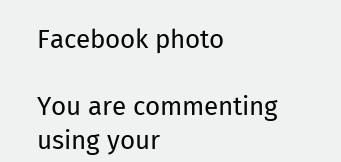Facebook photo

You are commenting using your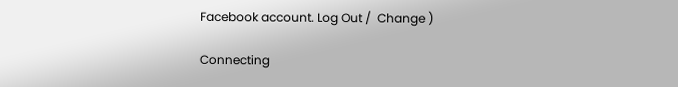Facebook account. Log Out /  Change )

Connecting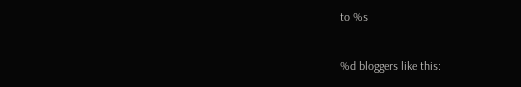to %s

%d bloggers like this: